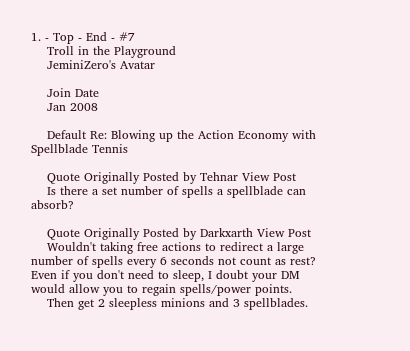1. - Top - End - #7
    Troll in the Playground
    JeminiZero's Avatar

    Join Date
    Jan 2008

    Default Re: Blowing up the Action Economy with Spellblade Tennis

    Quote Originally Posted by Tehnar View Post
    Is there a set number of spells a spellblade can absorb?

    Quote Originally Posted by Darkxarth View Post
    Wouldn't taking free actions to redirect a large number of spells every 6 seconds not count as rest? Even if you don't need to sleep, I doubt your DM would allow you to regain spells/power points.
    Then get 2 sleepless minions and 3 spellblades.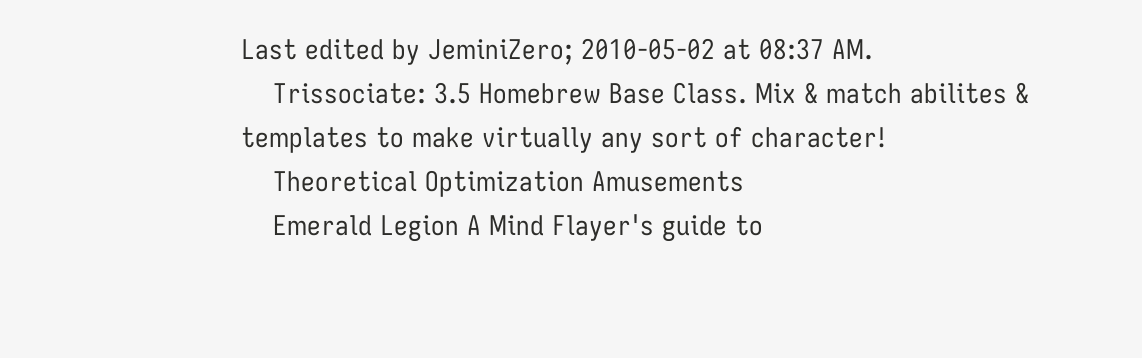Last edited by JeminiZero; 2010-05-02 at 08:37 AM.
    Trissociate: 3.5 Homebrew Base Class. Mix & match abilites & templates to make virtually any sort of character!
    Theoretical Optimization Amusements
    Emerald Legion A Mind Flayer's guide to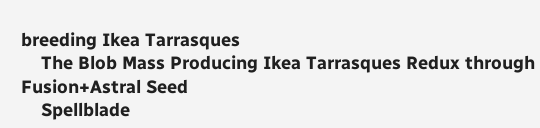breeding Ikea Tarrasques
    The Blob Mass Producing Ikea Tarrasques Redux through Fusion+Astral Seed
    Spellblade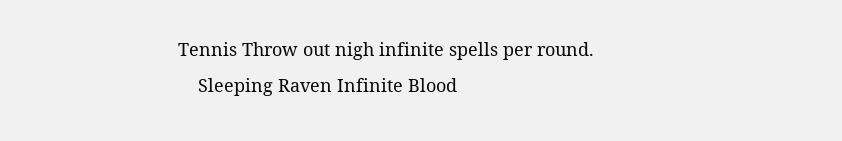Tennis Throw out nigh infinite spells per round.
    Sleeping Raven Infinite Blood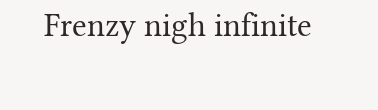Frenzy nigh infinite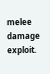melee damage exploit.